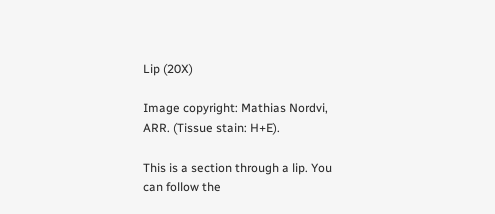Lip (20X)

Image copyright: Mathias Nordvi, ARR. (Tissue stain: H+E).

This is a section through a lip. You can follow the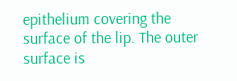epithelium covering the surface of the lip. The outer surface is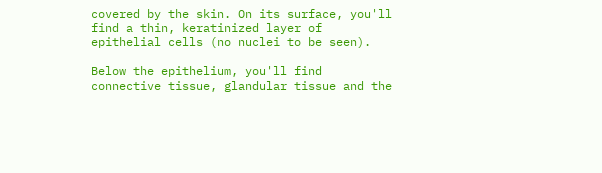covered by the skin. On its surface, you'll find a thin, keratinized layer of epithelial cells (no nuclei to be seen).

Below the epithelium, you'll find connective tissue, glandular tissue and the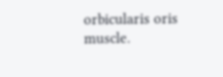orbicularis oris muscle.